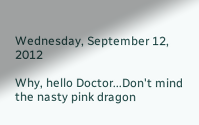Wednesday, September 12, 2012

Why, hello Doctor...Don't mind the nasty pink dragon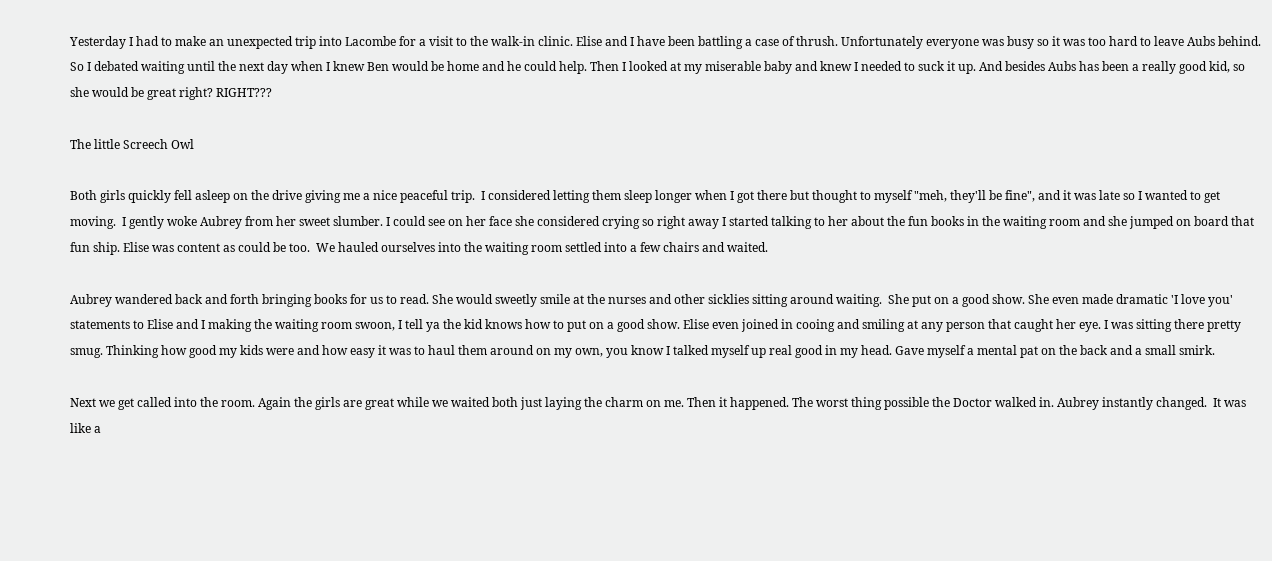Yesterday I had to make an unexpected trip into Lacombe for a visit to the walk-in clinic. Elise and I have been battling a case of thrush. Unfortunately everyone was busy so it was too hard to leave Aubs behind. So I debated waiting until the next day when I knew Ben would be home and he could help. Then I looked at my miserable baby and knew I needed to suck it up. And besides Aubs has been a really good kid, so she would be great right? RIGHT???

The little Screech Owl

Both girls quickly fell asleep on the drive giving me a nice peaceful trip.  I considered letting them sleep longer when I got there but thought to myself "meh, they'll be fine", and it was late so I wanted to get moving.  I gently woke Aubrey from her sweet slumber. I could see on her face she considered crying so right away I started talking to her about the fun books in the waiting room and she jumped on board that fun ship. Elise was content as could be too.  We hauled ourselves into the waiting room settled into a few chairs and waited.

Aubrey wandered back and forth bringing books for us to read. She would sweetly smile at the nurses and other sicklies sitting around waiting.  She put on a good show. She even made dramatic 'I love you' statements to Elise and I making the waiting room swoon, I tell ya the kid knows how to put on a good show. Elise even joined in cooing and smiling at any person that caught her eye. I was sitting there pretty smug. Thinking how good my kids were and how easy it was to haul them around on my own, you know I talked myself up real good in my head. Gave myself a mental pat on the back and a small smirk.

Next we get called into the room. Again the girls are great while we waited both just laying the charm on me. Then it happened. The worst thing possible the Doctor walked in. Aubrey instantly changed.  It was like a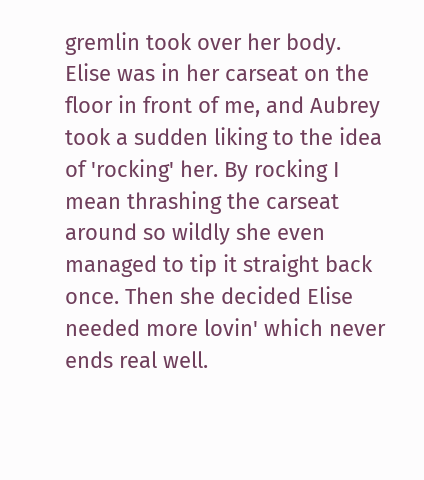gremlin took over her body. Elise was in her carseat on the floor in front of me, and Aubrey took a sudden liking to the idea of 'rocking' her. By rocking I mean thrashing the carseat around so wildly she even managed to tip it straight back once. Then she decided Elise needed more lovin' which never ends real well.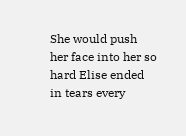She would push her face into her so hard Elise ended in tears every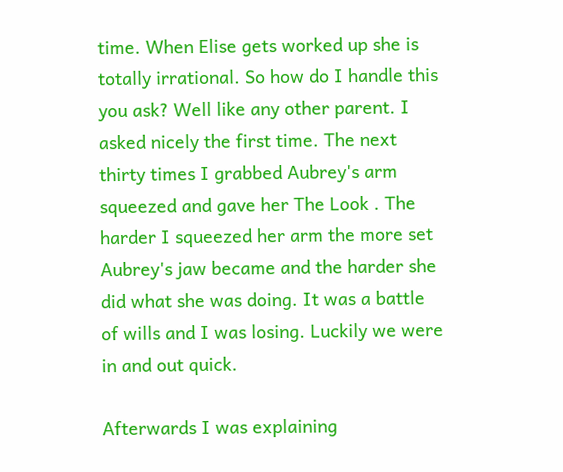time. When Elise gets worked up she is totally irrational. So how do I handle this you ask? Well like any other parent. I asked nicely the first time. The next thirty times I grabbed Aubrey's arm squeezed and gave her The Look . The harder I squeezed her arm the more set Aubrey's jaw became and the harder she did what she was doing. It was a battle of wills and I was losing. Luckily we were in and out quick.

Afterwards I was explaining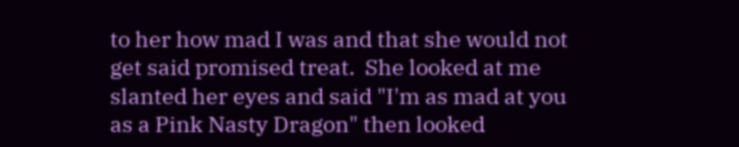to her how mad I was and that she would not get said promised treat.  She looked at me slanted her eyes and said "I'm as mad at you as a Pink Nasty Dragon" then looked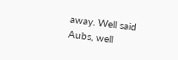away. Well said Aubs, well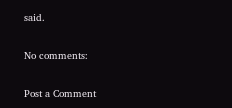said.

No comments:

Post a Comment